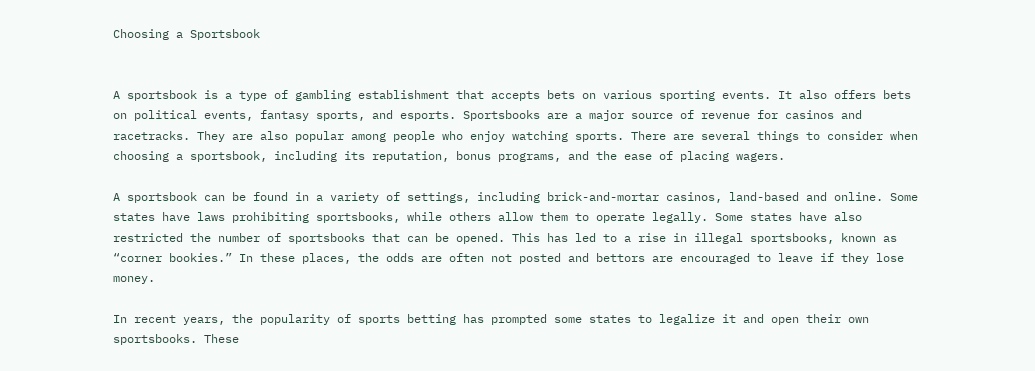Choosing a Sportsbook


A sportsbook is a type of gambling establishment that accepts bets on various sporting events. It also offers bets on political events, fantasy sports, and esports. Sportsbooks are a major source of revenue for casinos and racetracks. They are also popular among people who enjoy watching sports. There are several things to consider when choosing a sportsbook, including its reputation, bonus programs, and the ease of placing wagers.

A sportsbook can be found in a variety of settings, including brick-and-mortar casinos, land-based and online. Some states have laws prohibiting sportsbooks, while others allow them to operate legally. Some states have also restricted the number of sportsbooks that can be opened. This has led to a rise in illegal sportsbooks, known as “corner bookies.” In these places, the odds are often not posted and bettors are encouraged to leave if they lose money.

In recent years, the popularity of sports betting has prompted some states to legalize it and open their own sportsbooks. These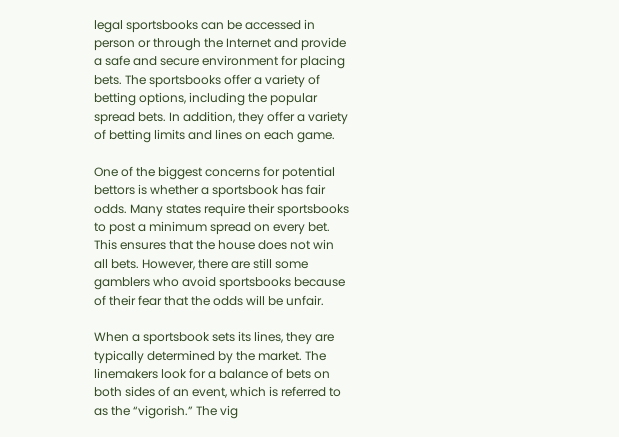legal sportsbooks can be accessed in person or through the Internet and provide a safe and secure environment for placing bets. The sportsbooks offer a variety of betting options, including the popular spread bets. In addition, they offer a variety of betting limits and lines on each game.

One of the biggest concerns for potential bettors is whether a sportsbook has fair odds. Many states require their sportsbooks to post a minimum spread on every bet. This ensures that the house does not win all bets. However, there are still some gamblers who avoid sportsbooks because of their fear that the odds will be unfair.

When a sportsbook sets its lines, they are typically determined by the market. The linemakers look for a balance of bets on both sides of an event, which is referred to as the “vigorish.” The vig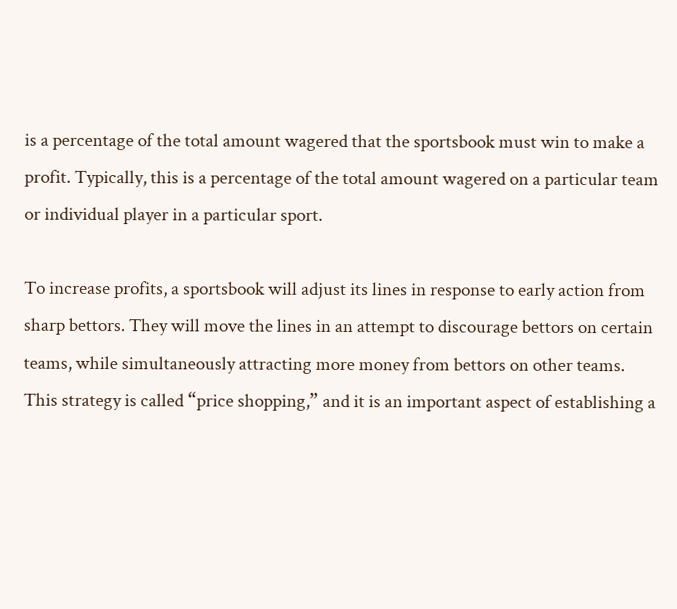is a percentage of the total amount wagered that the sportsbook must win to make a profit. Typically, this is a percentage of the total amount wagered on a particular team or individual player in a particular sport.

To increase profits, a sportsbook will adjust its lines in response to early action from sharp bettors. They will move the lines in an attempt to discourage bettors on certain teams, while simultaneously attracting more money from bettors on other teams. This strategy is called “price shopping,” and it is an important aspect of establishing a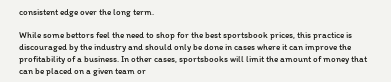consistent edge over the long term.

While some bettors feel the need to shop for the best sportsbook prices, this practice is discouraged by the industry and should only be done in cases where it can improve the profitability of a business. In other cases, sportsbooks will limit the amount of money that can be placed on a given team or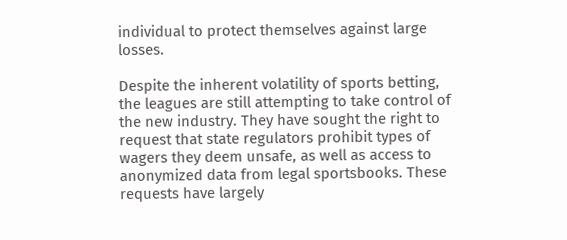individual to protect themselves against large losses.

Despite the inherent volatility of sports betting, the leagues are still attempting to take control of the new industry. They have sought the right to request that state regulators prohibit types of wagers they deem unsafe, as well as access to anonymized data from legal sportsbooks. These requests have largely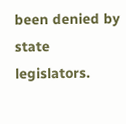been denied by state legislators.